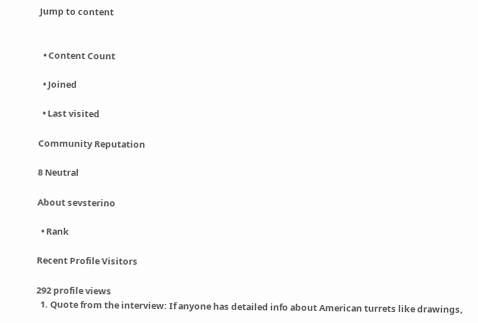Jump to content


  • Content Count

  • Joined

  • Last visited

Community Reputation

8 Neutral

About sevsterino

  • Rank

Recent Profile Visitors

292 profile views
  1. Quote from the interview: If anyone has detailed info about American turrets like drawings,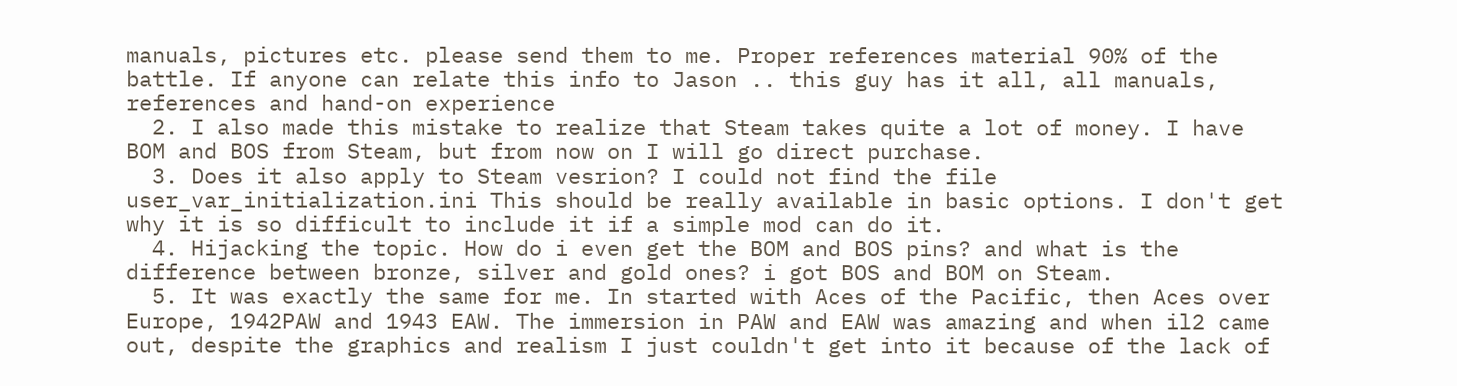manuals, pictures etc. please send them to me. Proper references material 90% of the battle. If anyone can relate this info to Jason .. this guy has it all, all manuals, references and hand-on experience
  2. I also made this mistake to realize that Steam takes quite a lot of money. I have BOM and BOS from Steam, but from now on I will go direct purchase.
  3. Does it also apply to Steam vesrion? I could not find the file user_var_initialization.ini This should be really available in basic options. I don't get why it is so difficult to include it if a simple mod can do it.
  4. Hijacking the topic. How do i even get the BOM and BOS pins? and what is the difference between bronze, silver and gold ones? i got BOS and BOM on Steam.
  5. It was exactly the same for me. In started with Aces of the Pacific, then Aces over Europe, 1942PAW and 1943 EAW. The immersion in PAW and EAW was amazing and when il2 came out, despite the graphics and realism I just couldn't get into it because of the lack of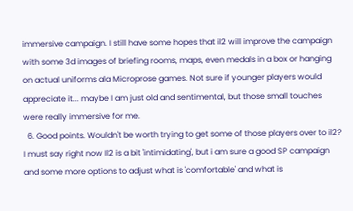immersive campaign. I still have some hopes that il2 will improve the campaign with some 3d images of briefing rooms, maps, even medals in a box or hanging on actual uniforms ala Microprose games. Not sure if younger players would appreciate it... maybe I am just old and sentimental, but those small touches were really immersive for me.
  6. Good points. Wouldn't be worth trying to get some of those players over to il2? I must say right now Il2 is a bit 'intimidating', but i am sure a good SP campaign and some more options to adjust what is 'comfortable' and what is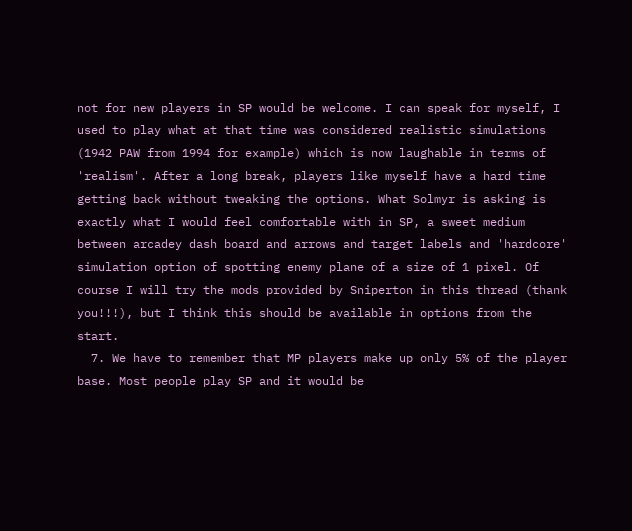not for new players in SP would be welcome. I can speak for myself, I used to play what at that time was considered realistic simulations (1942 PAW from 1994 for example) which is now laughable in terms of 'realism'. After a long break, players like myself have a hard time getting back without tweaking the options. What Solmyr is asking is exactly what I would feel comfortable with in SP, a sweet medium between arcadey dash board and arrows and target labels and 'hardcore' simulation option of spotting enemy plane of a size of 1 pixel. Of course I will try the mods provided by Sniperton in this thread (thank you!!!), but I think this should be available in options from the start.
  7. We have to remember that MP players make up only 5% of the player base. Most people play SP and it would be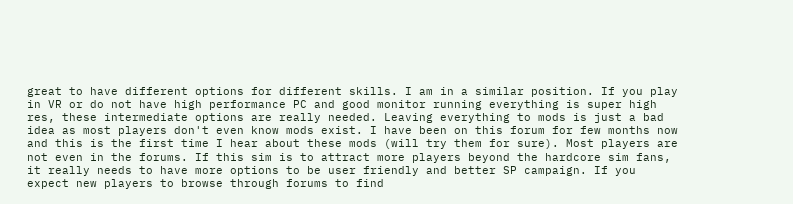great to have different options for different skills. I am in a similar position. If you play in VR or do not have high performance PC and good monitor running everything is super high res, these intermediate options are really needed. Leaving everything to mods is just a bad idea as most players don't even know mods exist. I have been on this forum for few months now and this is the first time I hear about these mods (will try them for sure). Most players are not even in the forums. If this sim is to attract more players beyond the hardcore sim fans, it really needs to have more options to be user friendly and better SP campaign. If you expect new players to browse through forums to find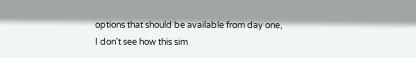options that should be available from day one, I don't see how this sim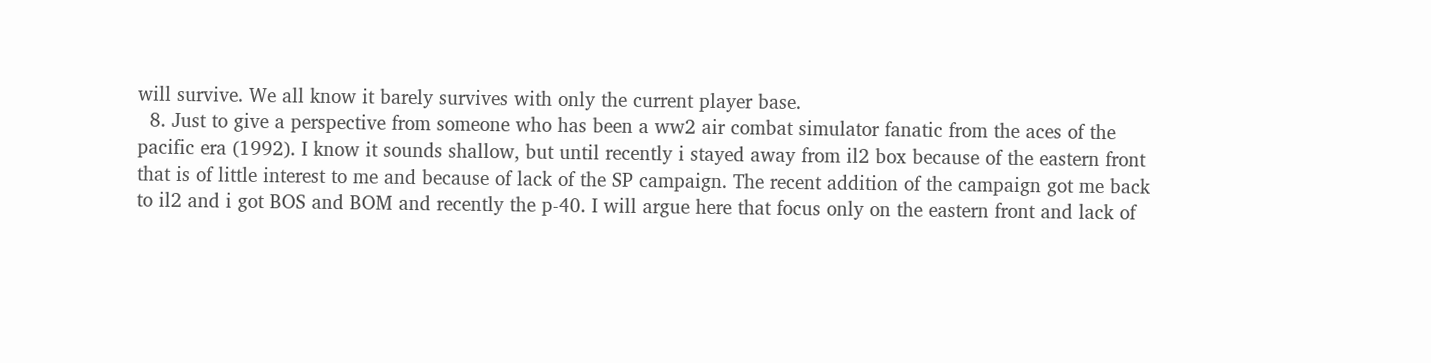will survive. We all know it barely survives with only the current player base.
  8. Just to give a perspective from someone who has been a ww2 air combat simulator fanatic from the aces of the pacific era (1992). I know it sounds shallow, but until recently i stayed away from il2 box because of the eastern front that is of little interest to me and because of lack of the SP campaign. The recent addition of the campaign got me back to il2 and i got BOS and BOM and recently the p-40. I will argue here that focus only on the eastern front and lack of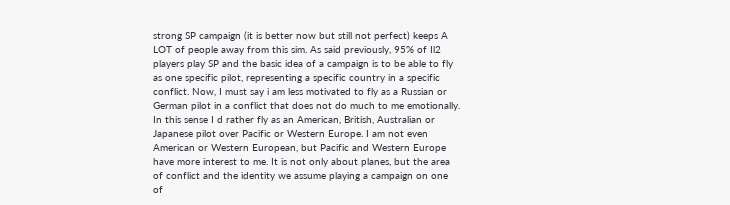strong SP campaign (it is better now but still not perfect) keeps A LOT of people away from this sim. As said previously, 95% of Il2 players play SP and the basic idea of a campaign is to be able to fly as one specific pilot, representing a specific country in a specific conflict. Now, I must say i am less motivated to fly as a Russian or German pilot in a conflict that does not do much to me emotionally. In this sense I d rather fly as an American, British, Australian or Japanese pilot over Pacific or Western Europe. I am not even American or Western European, but Pacific and Western Europe have more interest to me. It is not only about planes, but the area of conflict and the identity we assume playing a campaign on one of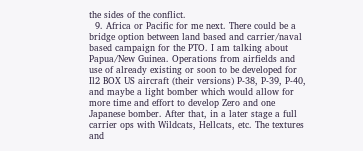the sides of the conflict.
  9. Africa or Pacific for me next. There could be a bridge option between land based and carrier/naval based campaign for the PTO. I am talking about Papua/New Guinea. Operations from airfields and use of already existing or soon to be developed for Il2 BOX US aircraft (their versions) P-38, P-39, P-40, and maybe a light bomber which would allow for more time and effort to develop Zero and one Japanese bomber. After that, in a later stage a full carrier ops with Wildcats, Hellcats, etc. The textures and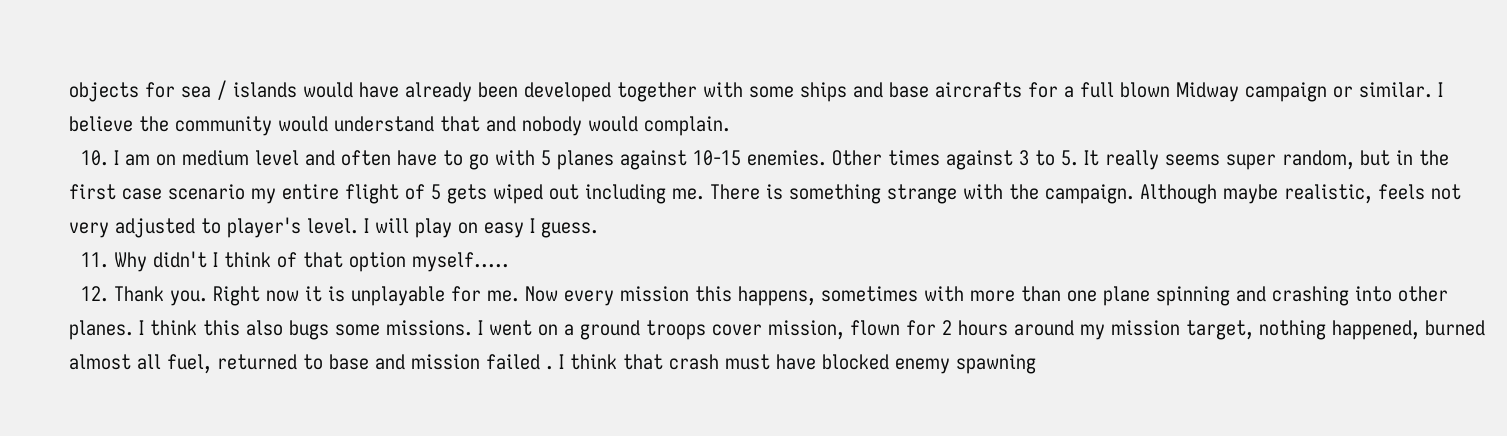objects for sea / islands would have already been developed together with some ships and base aircrafts for a full blown Midway campaign or similar. I believe the community would understand that and nobody would complain.
  10. I am on medium level and often have to go with 5 planes against 10-15 enemies. Other times against 3 to 5. It really seems super random, but in the first case scenario my entire flight of 5 gets wiped out including me. There is something strange with the campaign. Although maybe realistic, feels not very adjusted to player's level. I will play on easy I guess.
  11. Why didn't I think of that option myself.....
  12. Thank you. Right now it is unplayable for me. Now every mission this happens, sometimes with more than one plane spinning and crashing into other planes. I think this also bugs some missions. I went on a ground troops cover mission, flown for 2 hours around my mission target, nothing happened, burned almost all fuel, returned to base and mission failed . I think that crash must have blocked enemy spawning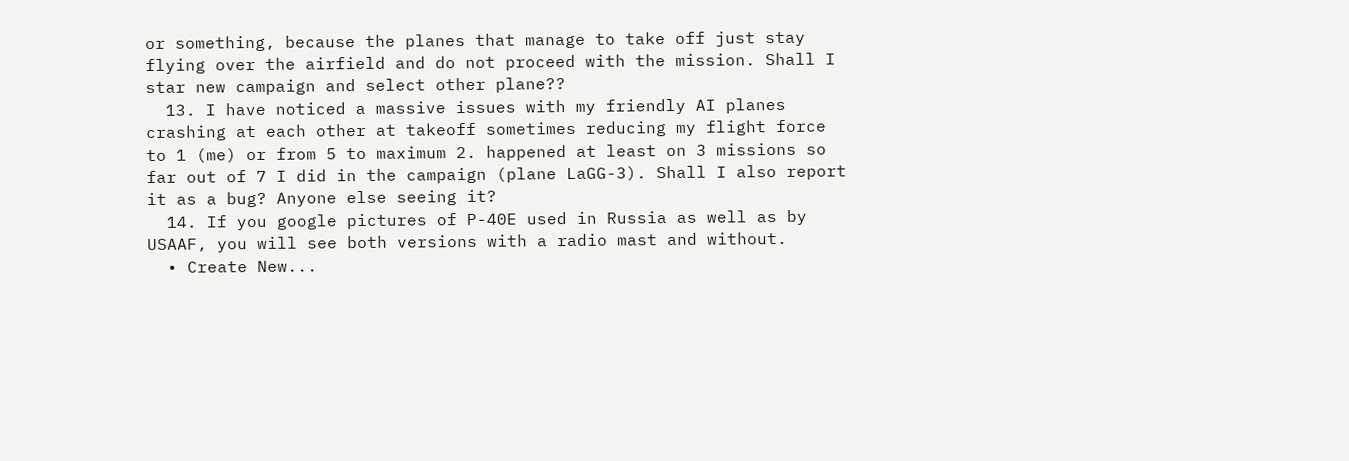or something, because the planes that manage to take off just stay flying over the airfield and do not proceed with the mission. Shall I star new campaign and select other plane??
  13. I have noticed a massive issues with my friendly AI planes crashing at each other at takeoff sometimes reducing my flight force to 1 (me) or from 5 to maximum 2. happened at least on 3 missions so far out of 7 I did in the campaign (plane LaGG-3). Shall I also report it as a bug? Anyone else seeing it?
  14. If you google pictures of P-40E used in Russia as well as by USAAF, you will see both versions with a radio mast and without.
  • Create New...